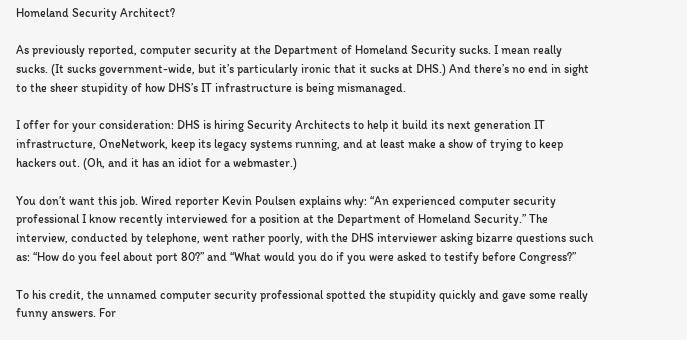Homeland Security Architect?

As previously reported, computer security at the Department of Homeland Security sucks. I mean really sucks. (It sucks government-wide, but it’s particularly ironic that it sucks at DHS.) And there’s no end in sight to the sheer stupidity of how DHS’s IT infrastructure is being mismanaged.

I offer for your consideration: DHS is hiring Security Architects to help it build its next generation IT infrastructure, OneNetwork, keep its legacy systems running, and at least make a show of trying to keep hackers out. (Oh, and it has an idiot for a webmaster.)

You don’t want this job. Wired reporter Kevin Poulsen explains why: “An experienced computer security professional I know recently interviewed for a position at the Department of Homeland Security.” The interview, conducted by telephone, went rather poorly, with the DHS interviewer asking bizarre questions such as: “How do you feel about port 80?” and “What would you do if you were asked to testify before Congress?”

To his credit, the unnamed computer security professional spotted the stupidity quickly and gave some really funny answers. For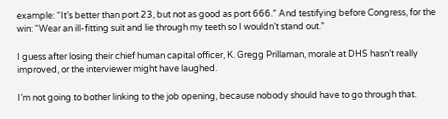example: “It’s better than port 23, but not as good as port 666.” And testifying before Congress, for the win: “Wear an ill-fitting suit and lie through my teeth so I wouldn’t stand out.”

I guess after losing their chief human capital officer, K. Gregg Prillaman, morale at DHS hasn’t really improved, or the interviewer might have laughed.

I’m not going to bother linking to the job opening, because nobody should have to go through that.